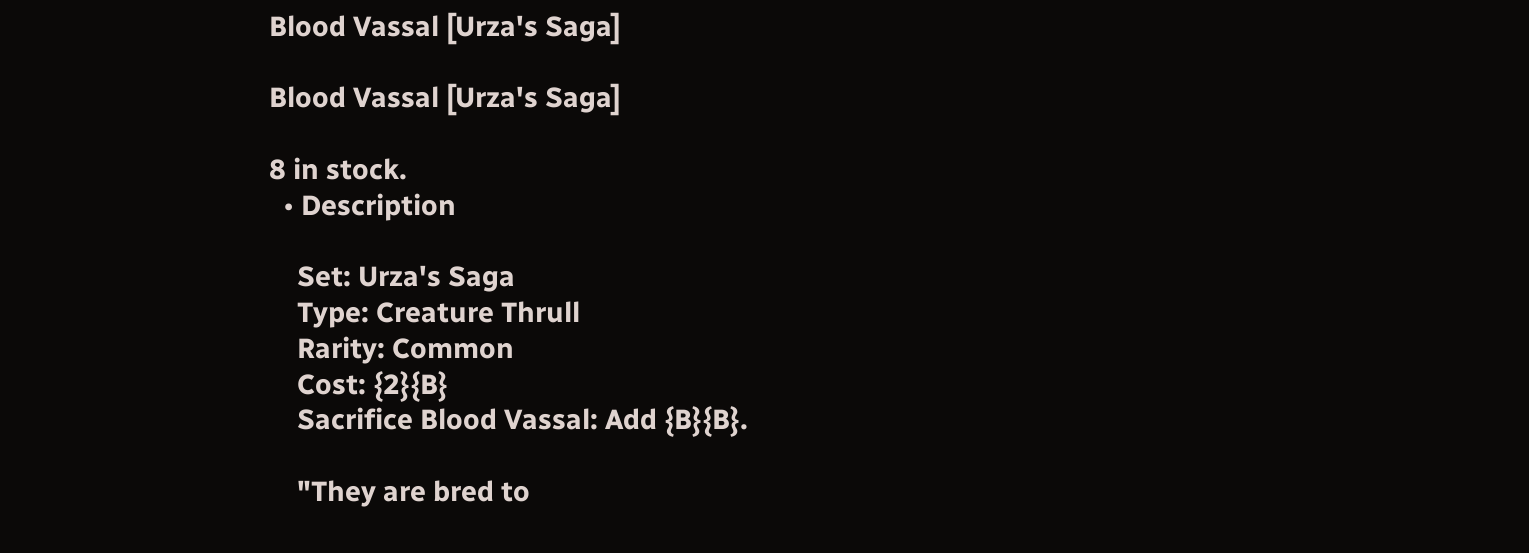Blood Vassal [Urza's Saga]

Blood Vassal [Urza's Saga]

8 in stock.
  • Description

    Set: Urza's Saga
    Type: Creature Thrull
    Rarity: Common
    Cost: {2}{B}
    Sacrifice Blood Vassal: Add {B}{B}.

    "They are bred to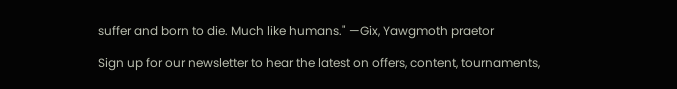suffer and born to die. Much like humans." —Gix, Yawgmoth praetor

Sign up for our newsletter to hear the latest on offers, content, tournaments,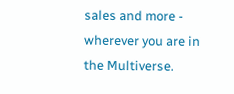sales and more - wherever you are in the Multiverse.